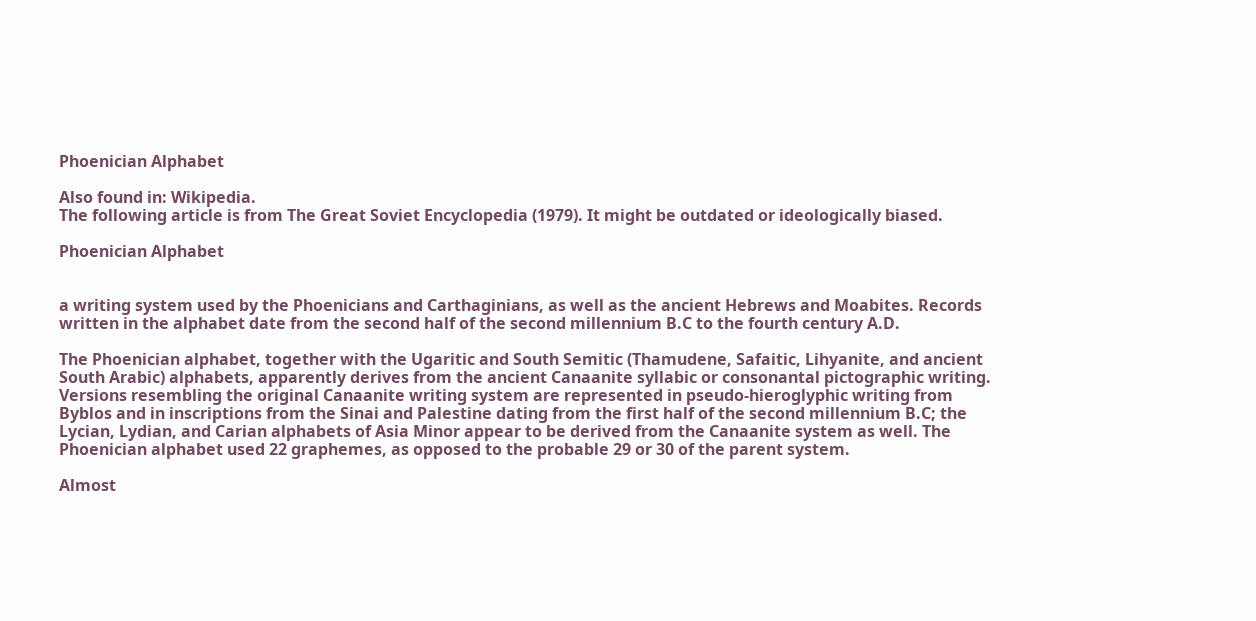Phoenician Alphabet

Also found in: Wikipedia.
The following article is from The Great Soviet Encyclopedia (1979). It might be outdated or ideologically biased.

Phoenician Alphabet


a writing system used by the Phoenicians and Carthaginians, as well as the ancient Hebrews and Moabites. Records written in the alphabet date from the second half of the second millennium B.C to the fourth century A.D.

The Phoenician alphabet, together with the Ugaritic and South Semitic (Thamudene, Safaitic, Lihyanite, and ancient South Arabic) alphabets, apparently derives from the ancient Canaanite syllabic or consonantal pictographic writing. Versions resembling the original Canaanite writing system are represented in pseudo-hieroglyphic writing from Byblos and in inscriptions from the Sinai and Palestine dating from the first half of the second millennium B.C; the Lycian, Lydian, and Carian alphabets of Asia Minor appear to be derived from the Canaanite system as well. The Phoenician alphabet used 22 graphemes, as opposed to the probable 29 or 30 of the parent system.

Almost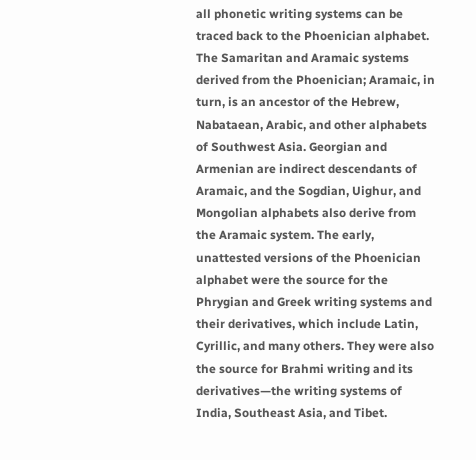all phonetic writing systems can be traced back to the Phoenician alphabet. The Samaritan and Aramaic systems derived from the Phoenician; Aramaic, in turn, is an ancestor of the Hebrew, Nabataean, Arabic, and other alphabets of Southwest Asia. Georgian and Armenian are indirect descendants of Aramaic, and the Sogdian, Uighur, and Mongolian alphabets also derive from the Aramaic system. The early, unattested versions of the Phoenician alphabet were the source for the Phrygian and Greek writing systems and their derivatives, which include Latin, Cyrillic, and many others. They were also the source for Brahmi writing and its derivatives—the writing systems of India, Southeast Asia, and Tibet.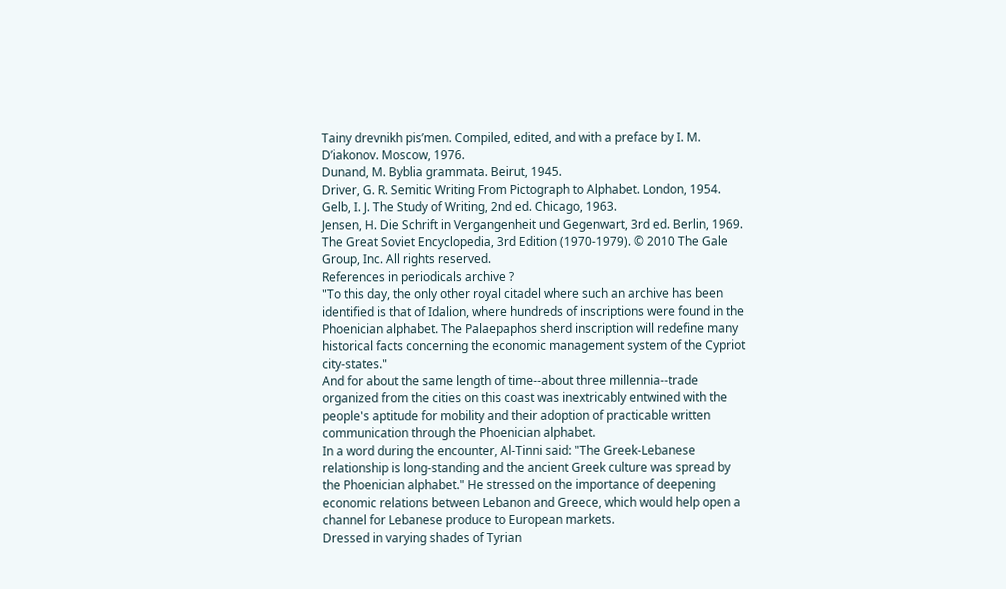Tainy drevnikh pis’men. Compiled, edited, and with a preface by I. M. D’iakonov. Moscow, 1976.
Dunand, M. Byblia grammata. Beirut, 1945.
Driver, G. R. Semitic Writing From Pictograph to Alphabet. London, 1954.
Gelb, I. J. The Study of Writing, 2nd ed. Chicago, 1963.
Jensen, H. Die Schrift in Vergangenheit und Gegenwart, 3rd ed. Berlin, 1969.
The Great Soviet Encyclopedia, 3rd Edition (1970-1979). © 2010 The Gale Group, Inc. All rights reserved.
References in periodicals archive ?
"To this day, the only other royal citadel where such an archive has been identified is that of Idalion, where hundreds of inscriptions were found in the Phoenician alphabet. The Palaepaphos sherd inscription will redefine many historical facts concerning the economic management system of the Cypriot city-states."
And for about the same length of time--about three millennia--trade organized from the cities on this coast was inextricably entwined with the people's aptitude for mobility and their adoption of practicable written communication through the Phoenician alphabet.
In a word during the encounter, Al-Tinni said: "The Greek-Lebanese relationship is long-standing and the ancient Greek culture was spread by the Phoenician alphabet." He stressed on the importance of deepening economic relations between Lebanon and Greece, which would help open a channel for Lebanese produce to European markets.
Dressed in varying shades of Tyrian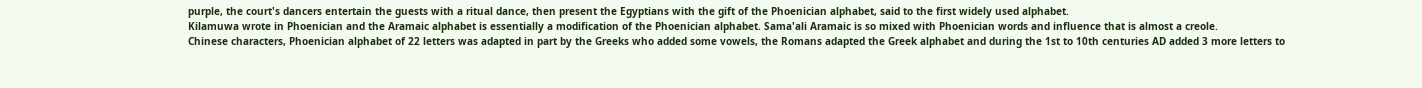purple, the court's dancers entertain the guests with a ritual dance, then present the Egyptians with the gift of the Phoenician alphabet, said to the first widely used alphabet.
Kilamuwa wrote in Phoenician and the Aramaic alphabet is essentially a modification of the Phoenician alphabet. Sama'ali Aramaic is so mixed with Phoenician words and influence that is almost a creole.
Chinese characters, Phoenician alphabet of 22 letters was adapted in part by the Greeks who added some vowels, the Romans adapted the Greek alphabet and during the 1st to 10th centuries AD added 3 more letters to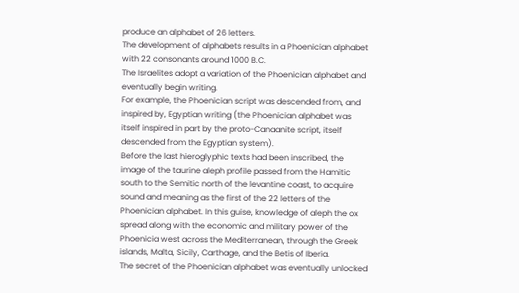produce an alphabet of 26 letters.
The development of alphabets results in a Phoenician alphabet with 22 consonants around 1000 B.C.
The Israelites adopt a variation of the Phoenician alphabet and eventually begin writing.
For example, the Phoenician script was descended from, and inspired by, Egyptian writing (the Phoenician alphabet was itself inspired in part by the proto-Canaanite script, itself descended from the Egyptian system).
Before the last hieroglyphic texts had been inscribed, the image of the taurine aleph profile passed from the Hamitic south to the Semitic north of the levantine coast, to acquire sound and meaning as the first of the 22 letters of the Phoenician alphabet. In this guise, knowledge of aleph the ox spread along with the economic and military power of the Phoenicia west across the Mediterranean, through the Greek islands, Malta, Sicily, Carthage, and the Betis of Iberia.
The secret of the Phoenician alphabet was eventually unlocked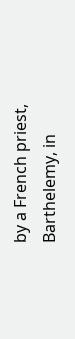by a French priest, Barthelemy, in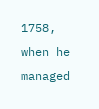1758, when he managed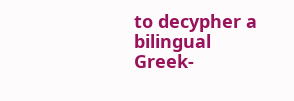to decypher a bilingual Greek-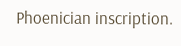Phoenician inscription.